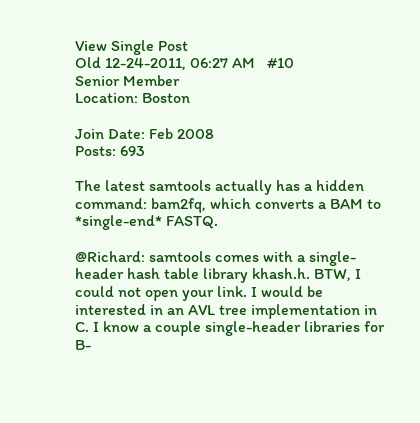View Single Post
Old 12-24-2011, 06:27 AM   #10
Senior Member
Location: Boston

Join Date: Feb 2008
Posts: 693

The latest samtools actually has a hidden command: bam2fq, which converts a BAM to *single-end* FASTQ.

@Richard: samtools comes with a single-header hash table library khash.h. BTW, I could not open your link. I would be interested in an AVL tree implementation in C. I know a couple single-header libraries for B-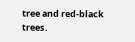tree and red-black trees.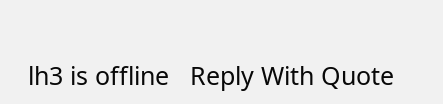lh3 is offline   Reply With Quote